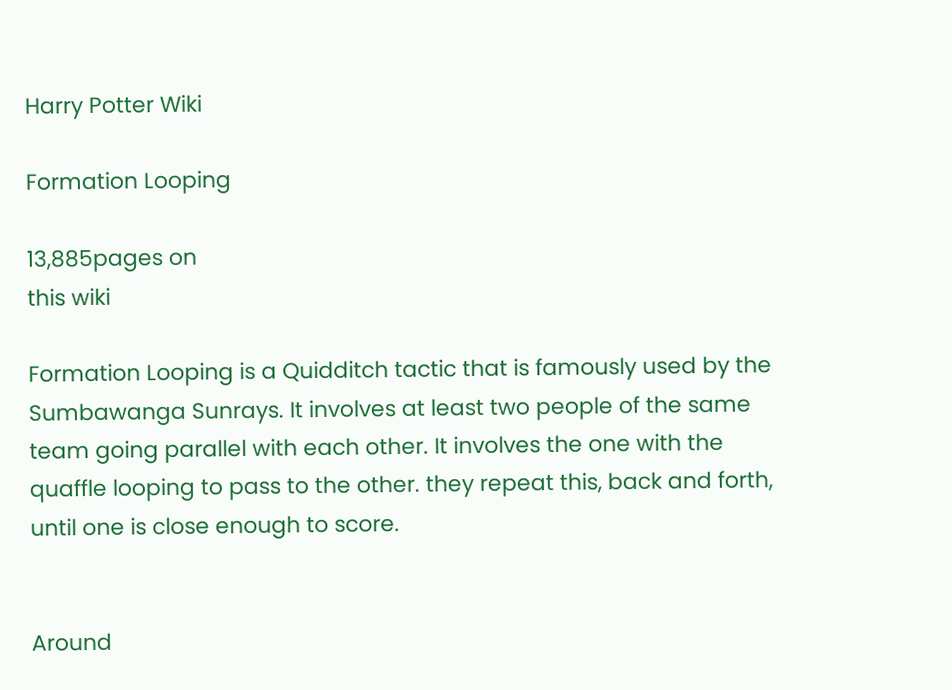Harry Potter Wiki

Formation Looping

13,885pages on
this wiki

Formation Looping is a Quidditch tactic that is famously used by the Sumbawanga Sunrays. It involves at least two people of the same team going parallel with each other. It involves the one with the quaffle looping to pass to the other. they repeat this, back and forth, until one is close enough to score.


Around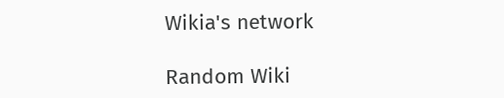Wikia's network

Random Wiki